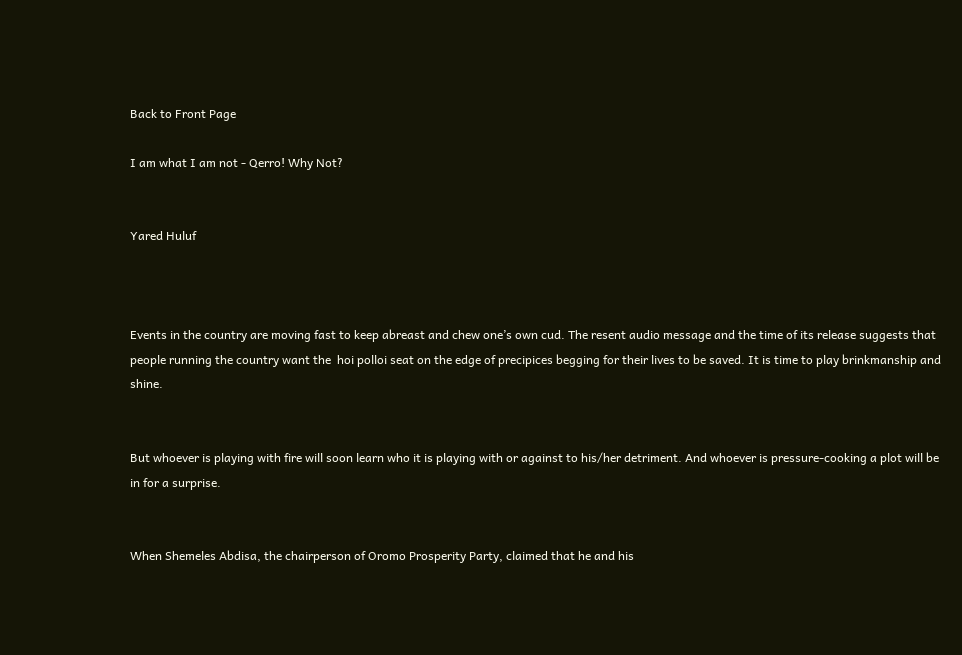Back to Front Page

I am what I am not - Qerro! Why Not?


Yared Huluf



Events in the country are moving fast to keep abreast and chew one’s own cud. The resent audio message and the time of its release suggests that people running the country want the  hoi polloi seat on the edge of precipices begging for their lives to be saved. It is time to play brinkmanship and shine.


But whoever is playing with fire will soon learn who it is playing with or against to his/her detriment. And whoever is pressure-cooking a plot will be in for a surprise.


When Shemeles Abdisa, the chairperson of Oromo Prosperity Party, claimed that he and his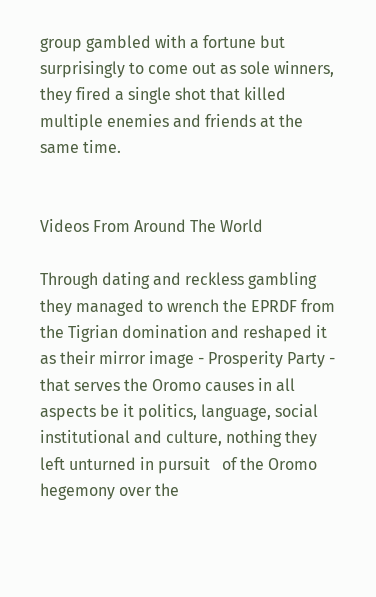group gambled with a fortune but surprisingly to come out as sole winners, they fired a single shot that killed multiple enemies and friends at the same time.


Videos From Around The World

Through dating and reckless gambling they managed to wrench the EPRDF from the Tigrian domination and reshaped it as their mirror image - Prosperity Party -  that serves the Oromo causes in all aspects be it politics, language, social institutional and culture, nothing they left unturned in pursuit   of the Oromo hegemony over the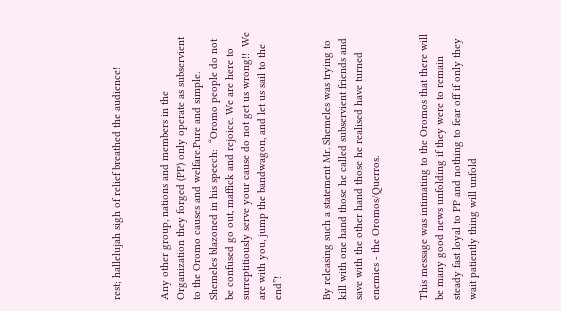rest; hallelujah sigh of relief breathed the audience!


Any other group, nations and members in the Organization they forged (PP) only operate as subservient to the Oromo causes and welfare.Pure and simple. Shemeles blazoned in his speech:  “Oromo people do not be confused go out, maffick and rejoice. We are here to surreptitiously serve your cause do not get us wrong!!  We are with you, jump the bandwagon, and let us sail to the end”!


By releasing such a statement Mr. Shemeles was trying to kill with one hand those he called subservient friends and save with the other hand those he realised have turned enemies - the Oromos/Querros.


This message was intimating to the Oromos that there will be many good news unfolding if they were to remain steady fast loyal to PP and nothing to fear off if only they wait patiently thing will unfold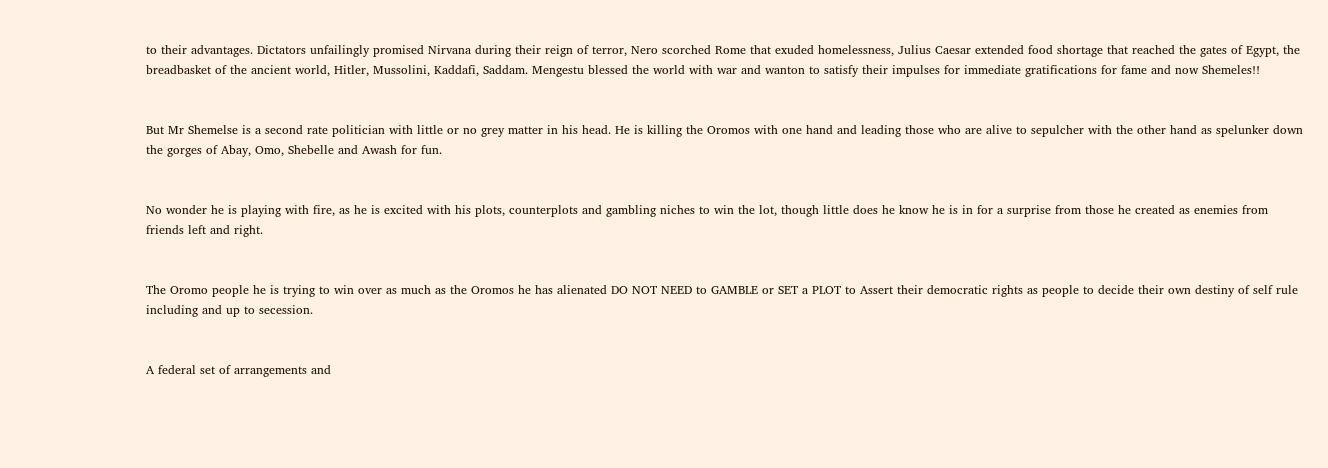to their advantages. Dictators unfailingly promised Nirvana during their reign of terror, Nero scorched Rome that exuded homelessness, Julius Caesar extended food shortage that reached the gates of Egypt, the breadbasket of the ancient world, Hitler, Mussolini, Kaddafi, Saddam. Mengestu blessed the world with war and wanton to satisfy their impulses for immediate gratifications for fame and now Shemeles!!


But Mr Shemelse is a second rate politician with little or no grey matter in his head. He is killing the Oromos with one hand and leading those who are alive to sepulcher with the other hand as spelunker down the gorges of Abay, Omo, Shebelle and Awash for fun.


No wonder he is playing with fire, as he is excited with his plots, counterplots and gambling niches to win the lot, though little does he know he is in for a surprise from those he created as enemies from friends left and right.


The Oromo people he is trying to win over as much as the Oromos he has alienated DO NOT NEED to GAMBLE or SET a PLOT to Assert their democratic rights as people to decide their own destiny of self rule  including and up to secession.


A federal set of arrangements and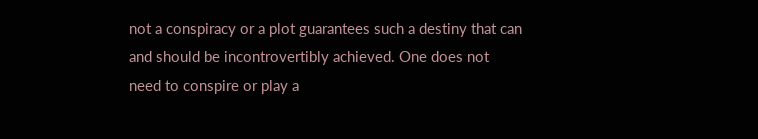not a conspiracy or a plot guarantees such a destiny that can and should be incontrovertibly achieved. One does not need to conspire or play a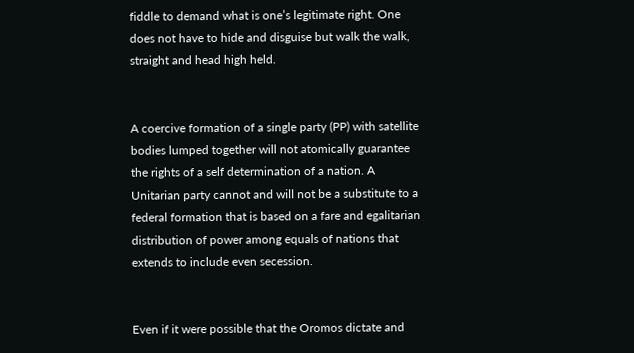fiddle to demand what is one’s legitimate right. One does not have to hide and disguise but walk the walk, straight and head high held.


A coercive formation of a single party (PP) with satellite bodies lumped together will not atomically guarantee the rights of a self determination of a nation. A Unitarian party cannot and will not be a substitute to a federal formation that is based on a fare and egalitarian distribution of power among equals of nations that extends to include even secession.


Even if it were possible that the Oromos dictate and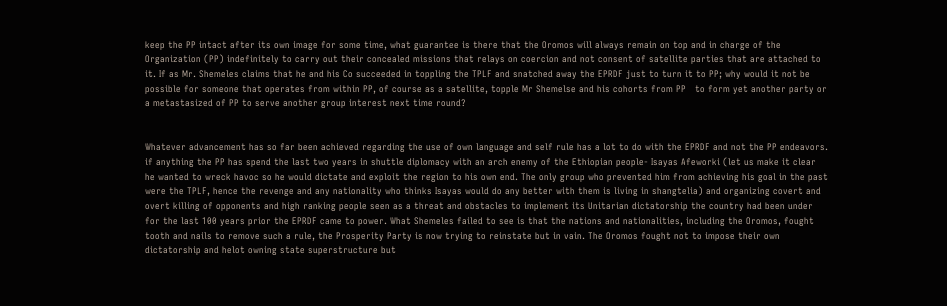keep the PP intact after its own image for some time, what guarantee is there that the Oromos will always remain on top and in charge of the Organization (PP) indefinitely to carry out their concealed missions that relays on coercion and not consent of satellite parties that are attached to it. If as Mr. Shemeles claims that he and his Co succeeded in toppling the TPLF and snatched away the EPRDF just to turn it to PP; why would it not be possible for someone that operates from within PP, of course as a satellite, topple Mr Shemelse and his cohorts from PP   to form yet another party or a metastasized of PP to serve another group interest next time round?


Whatever advancement has so far been achieved regarding the use of own language and self rule has a lot to do with the EPRDF and not the PP endeavors. if anything the PP has spend the last two years in shuttle diplomacy with an arch enemy of the Ethiopian people- Isayas Afeworki (let us make it clear he wanted to wreck havoc so he would dictate and exploit the region to his own end. The only group who prevented him from achieving his goal in the past were the TPLF, hence the revenge and any nationality who thinks Isayas would do any better with them is living in shangtelia) and organizing covert and overt killing of opponents and high ranking people seen as a threat and obstacles to implement its Unitarian dictatorship the country had been under for the last 100 years prior the EPRDF came to power. What Shemeles failed to see is that the nations and nationalities, including the Oromos, fought tooth and nails to remove such a rule, the Prosperity Party is now trying to reinstate but in vain. The Oromos fought not to impose their own dictatorship and helot owning state superstructure but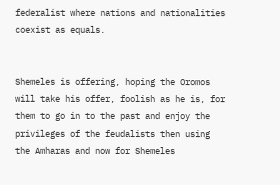federalist where nations and nationalities coexist as equals.


Shemeles is offering, hoping the Oromos will take his offer, foolish as he is, for them to go in to the past and enjoy the privileges of the feudalists then using the Amharas and now for Shemeles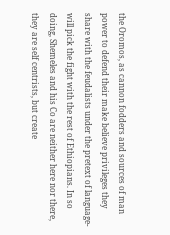the Oromos, as cannon fodders and sources of man power to defend their make believe privileges they share with the feudalists under the pretext of language- will pick the fight with the rest of Ethiopians. In so doing, Shemeles and his Co are neither here nor there, they are self centrists, but create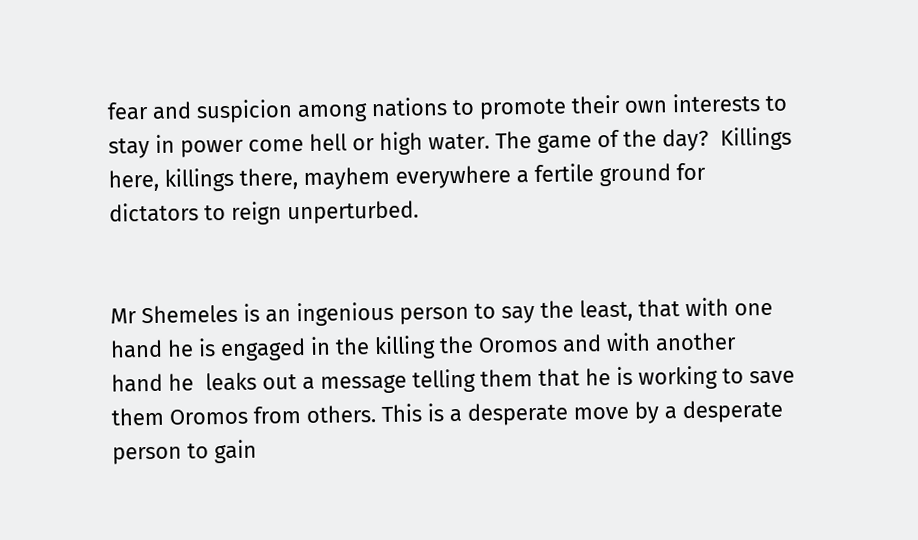fear and suspicion among nations to promote their own interests to stay in power come hell or high water. The game of the day?  Killings here, killings there, mayhem everywhere a fertile ground for dictators to reign unperturbed.


Mr Shemeles is an ingenious person to say the least, that with one hand he is engaged in the killing the Oromos and with another  hand he  leaks out a message telling them that he is working to save them Oromos from others. This is a desperate move by a desperate person to gain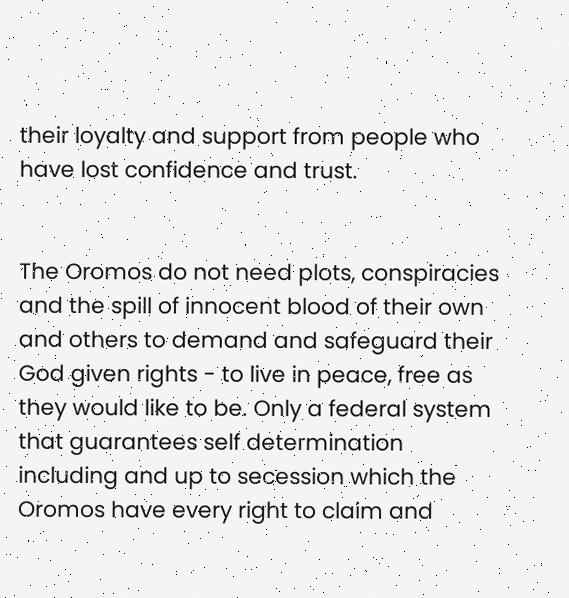their loyalty and support from people who have lost confidence and trust.


The Oromos do not need plots, conspiracies and the spill of innocent blood of their own and others to demand and safeguard their God given rights - to live in peace, free as they would like to be. Only a federal system that guarantees self determination including and up to secession which the Oromos have every right to claim and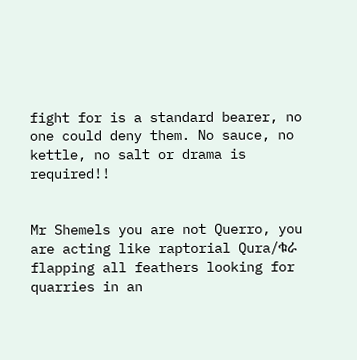fight for is a standard bearer, no one could deny them. No sauce, no kettle, no salt or drama is required!!


Mr Shemels you are not Querro, you are acting like raptorial Qura/ቁራ flapping all feathers looking for quarries in an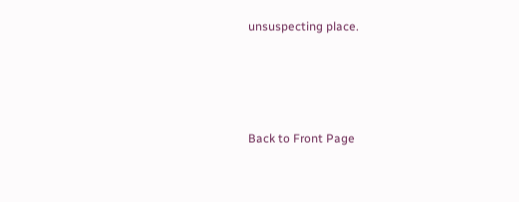unsuspecting place.




Back to Front Page